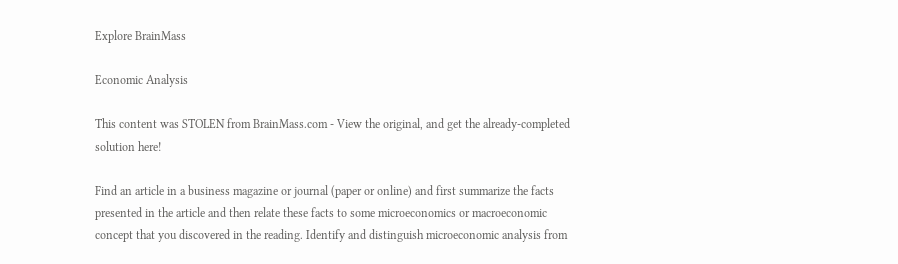Explore BrainMass

Economic Analysis

This content was STOLEN from BrainMass.com - View the original, and get the already-completed solution here!

Find an article in a business magazine or journal (paper or online) and first summarize the facts presented in the article and then relate these facts to some microeconomics or macroeconomic concept that you discovered in the reading. Identify and distinguish microeconomic analysis from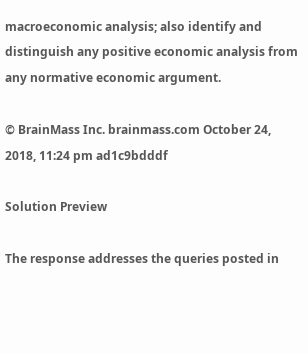macroeconomic analysis; also identify and distinguish any positive economic analysis from any normative economic argument.

© BrainMass Inc. brainmass.com October 24, 2018, 11:24 pm ad1c9bdddf

Solution Preview

The response addresses the queries posted in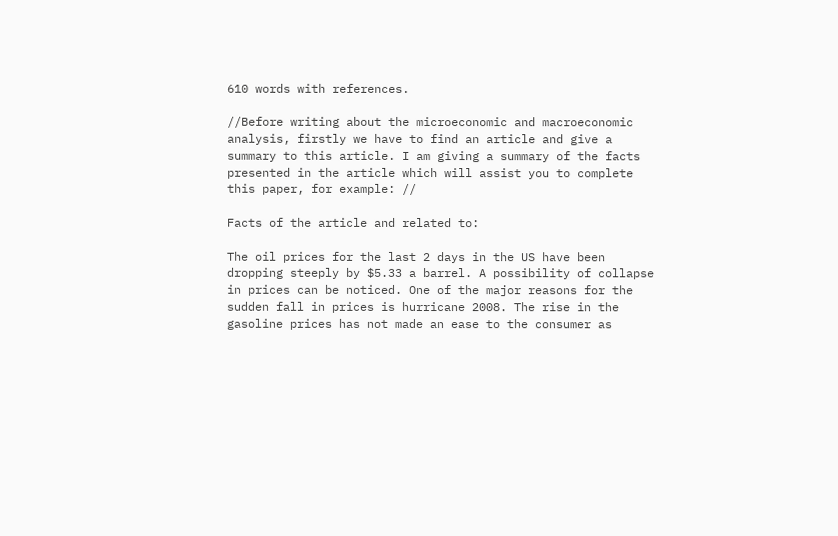610 words with references.

//Before writing about the microeconomic and macroeconomic analysis, firstly we have to find an article and give a summary to this article. I am giving a summary of the facts presented in the article which will assist you to complete this paper, for example: //

Facts of the article and related to:

The oil prices for the last 2 days in the US have been dropping steeply by $5.33 a barrel. A possibility of collapse in prices can be noticed. One of the major reasons for the sudden fall in prices is hurricane 2008. The rise in the gasoline prices has not made an ease to the consumer as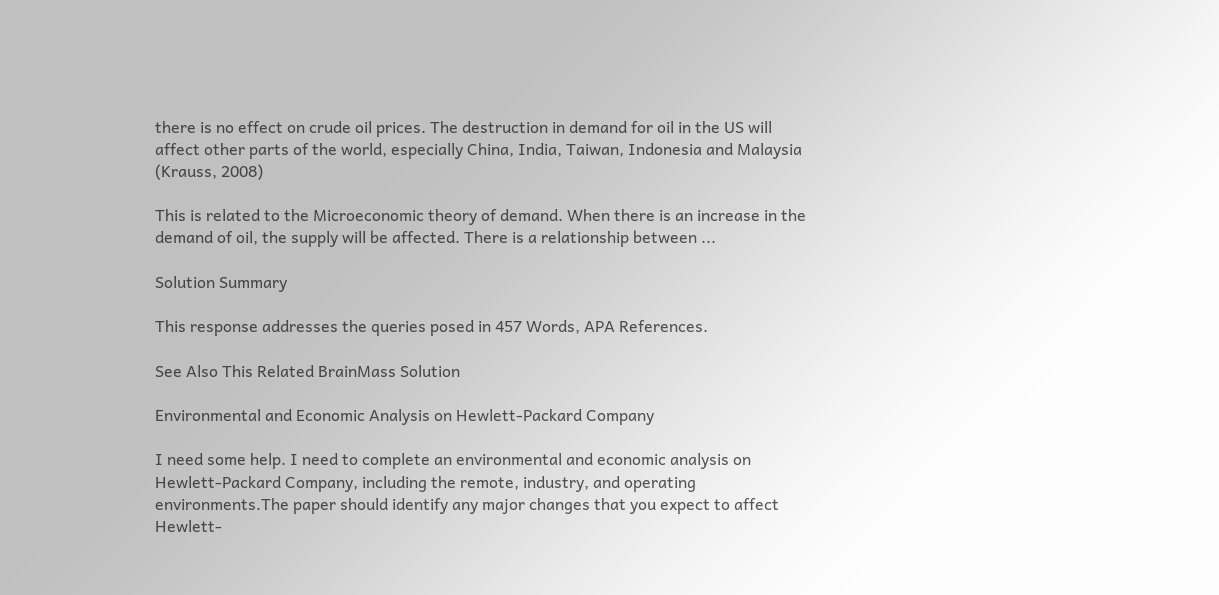there is no effect on crude oil prices. The destruction in demand for oil in the US will affect other parts of the world, especially China, India, Taiwan, Indonesia and Malaysia (Krauss, 2008)

This is related to the Microeconomic theory of demand. When there is an increase in the demand of oil, the supply will be affected. There is a relationship between ...

Solution Summary

This response addresses the queries posed in 457 Words, APA References.

See Also This Related BrainMass Solution

Environmental and Economic Analysis on Hewlett-Packard Company

I need some help. I need to complete an environmental and economic analysis on Hewlett-Packard Company, including the remote, industry, and operating environments.The paper should identify any major changes that you expect to affect Hewlett-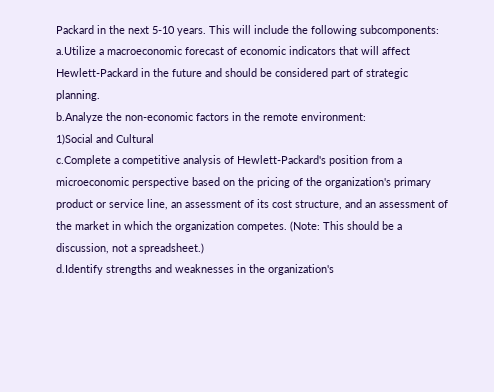Packard in the next 5-10 years. This will include the following subcomponents:
a.Utilize a macroeconomic forecast of economic indicators that will affect Hewlett-Packard in the future and should be considered part of strategic planning.
b.Analyze the non-economic factors in the remote environment:
1)Social and Cultural
c.Complete a competitive analysis of Hewlett-Packard's position from a microeconomic perspective based on the pricing of the organization's primary product or service line, an assessment of its cost structure, and an assessment of the market in which the organization competes. (Note: This should be a discussion, not a spreadsheet.)
d.Identify strengths and weaknesses in the organization's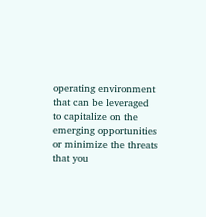operating environment that can be leveraged to capitalize on the emerging opportunities or minimize the threats that you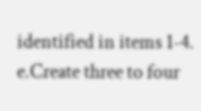identified in items 1-4.
e.Create three to four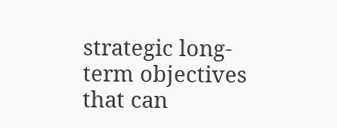strategic long-term objectives that can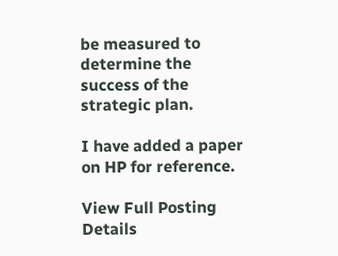be measured to determine the success of the strategic plan.

I have added a paper on HP for reference.

View Full Posting Details